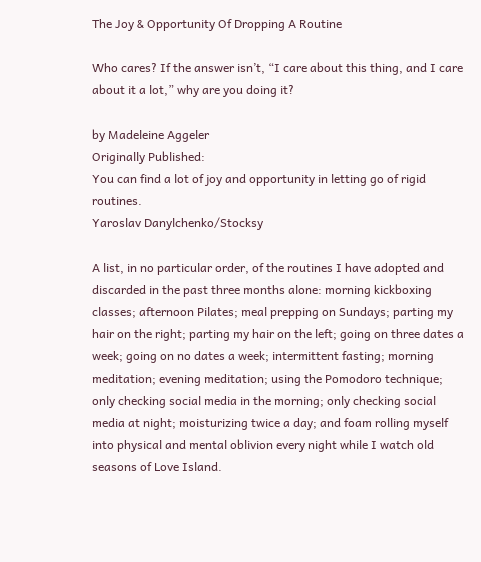The Joy & Opportunity Of Dropping A Routine

Who cares? If the answer isn’t, “I care about this thing, and I care about it a lot,” why are you doing it?

by Madeleine Aggeler
Originally Published:
You can find a lot of joy and opportunity in letting go of rigid routines.
Yaroslav Danylchenko/Stocksy

A list, in no particular order, of the routines I have adopted and discarded in the past three months alone: morning kickboxing classes; afternoon Pilates; meal prepping on Sundays; parting my hair on the right; parting my hair on the left; going on three dates a week; going on no dates a week; intermittent fasting; morning meditation; evening meditation; using the Pomodoro technique; only checking social media in the morning; only checking social media at night; moisturizing twice a day; and foam rolling myself into physical and mental oblivion every night while I watch old seasons of Love Island.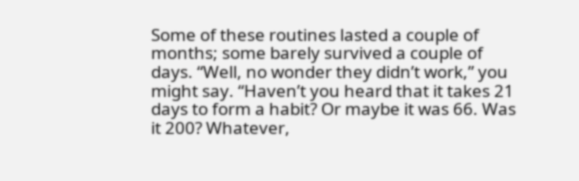Some of these routines lasted a couple of months; some barely survived a couple of days. “Well, no wonder they didn’t work,” you might say. “Haven’t you heard that it takes 21 days to form a habit? Or maybe it was 66. Was it 200? Whatever,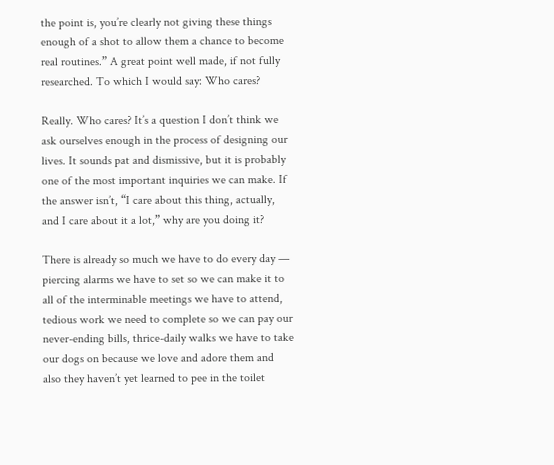the point is, you’re clearly not giving these things enough of a shot to allow them a chance to become real routines.” A great point well made, if not fully researched. To which I would say: Who cares?

Really. Who cares? It’s a question I don’t think we ask ourselves enough in the process of designing our lives. It sounds pat and dismissive, but it is probably one of the most important inquiries we can make. If the answer isn’t, “I care about this thing, actually, and I care about it a lot,” why are you doing it?

There is already so much we have to do every day — piercing alarms we have to set so we can make it to all of the interminable meetings we have to attend, tedious work we need to complete so we can pay our never-ending bills, thrice-daily walks we have to take our dogs on because we love and adore them and also they haven’t yet learned to pee in the toilet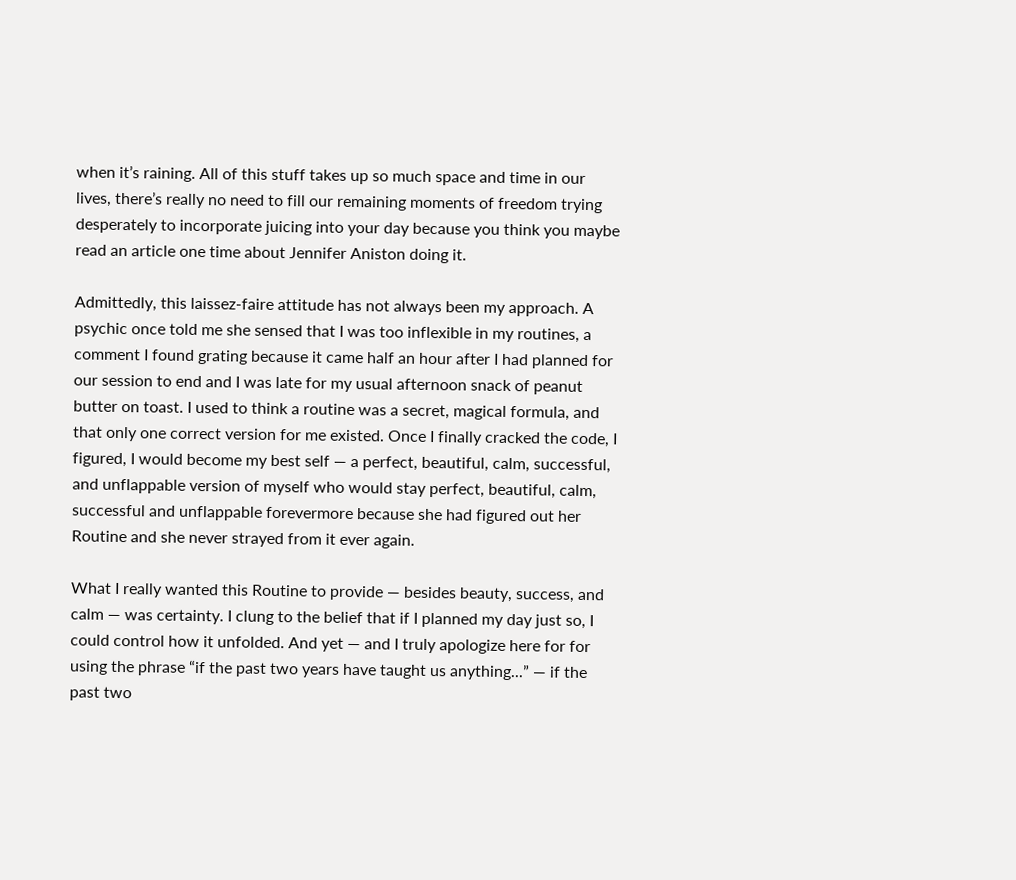when it’s raining. All of this stuff takes up so much space and time in our lives, there’s really no need to fill our remaining moments of freedom trying desperately to incorporate juicing into your day because you think you maybe read an article one time about Jennifer Aniston doing it.

Admittedly, this laissez-faire attitude has not always been my approach. A psychic once told me she sensed that I was too inflexible in my routines, a comment I found grating because it came half an hour after I had planned for our session to end and I was late for my usual afternoon snack of peanut butter on toast. I used to think a routine was a secret, magical formula, and that only one correct version for me existed. Once I finally cracked the code, I figured, I would become my best self — a perfect, beautiful, calm, successful, and unflappable version of myself who would stay perfect, beautiful, calm, successful and unflappable forevermore because she had figured out her Routine and she never strayed from it ever again.

What I really wanted this Routine to provide — besides beauty, success, and calm — was certainty. I clung to the belief that if I planned my day just so, I could control how it unfolded. And yet — and I truly apologize here for for using the phrase “if the past two years have taught us anything...” — if the past two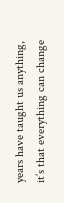years have taught us anything, it’s that everything can change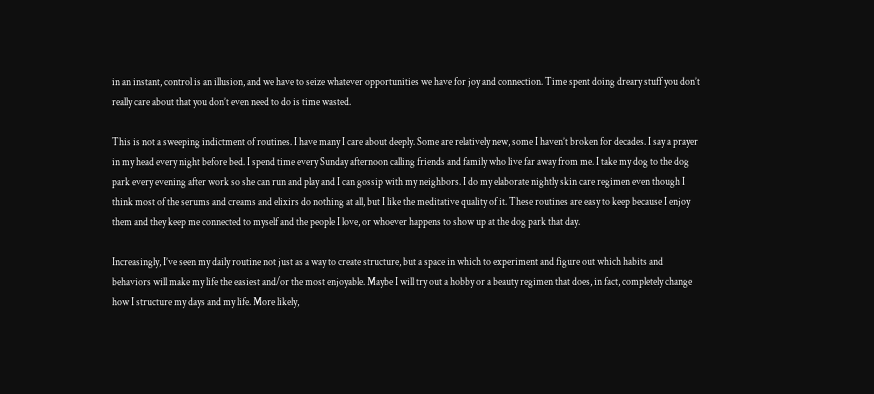in an instant, control is an illusion, and we have to seize whatever opportunities we have for joy and connection. Time spent doing dreary stuff you don’t really care about that you don’t even need to do is time wasted.

This is not a sweeping indictment of routines. I have many I care about deeply. Some are relatively new, some I haven’t broken for decades. I say a prayer in my head every night before bed. I spend time every Sunday afternoon calling friends and family who live far away from me. I take my dog to the dog park every evening after work so she can run and play and I can gossip with my neighbors. I do my elaborate nightly skin care regimen even though I think most of the serums and creams and elixirs do nothing at all, but I like the meditative quality of it. These routines are easy to keep because I enjoy them and they keep me connected to myself and the people I love, or whoever happens to show up at the dog park that day.

Increasingly, I’ve seen my daily routine not just as a way to create structure, but a space in which to experiment and figure out which habits and behaviors will make my life the easiest and/or the most enjoyable. Maybe I will try out a hobby or a beauty regimen that does, in fact, completely change how I structure my days and my life. More likely,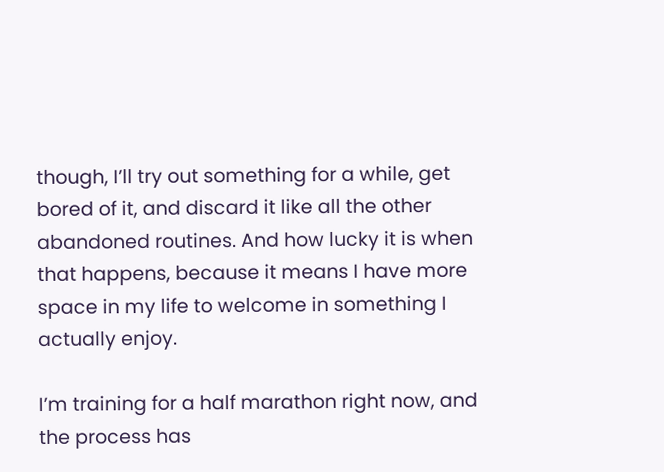though, I’ll try out something for a while, get bored of it, and discard it like all the other abandoned routines. And how lucky it is when that happens, because it means I have more space in my life to welcome in something I actually enjoy.

I’m training for a half marathon right now, and the process has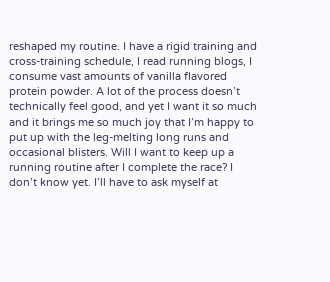reshaped my routine. I have a rigid training and cross-training schedule, I read running blogs, I consume vast amounts of vanilla flavored protein powder. A lot of the process doesn’t technically feel good, and yet I want it so much and it brings me so much joy that I’m happy to put up with the leg-melting long runs and occasional blisters. Will I want to keep up a running routine after I complete the race? I don’t know yet. I’ll have to ask myself at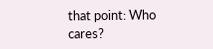that point: Who cares?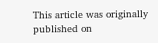This article was originally published on